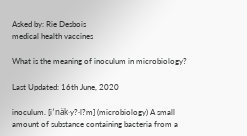Asked by: Rie Desbois
medical health vaccines

What is the meaning of inoculum in microbiology?

Last Updated: 16th June, 2020

inoculum. [i′näk·y?·l?m] (microbiology) A small amount of substance containing bacteria from a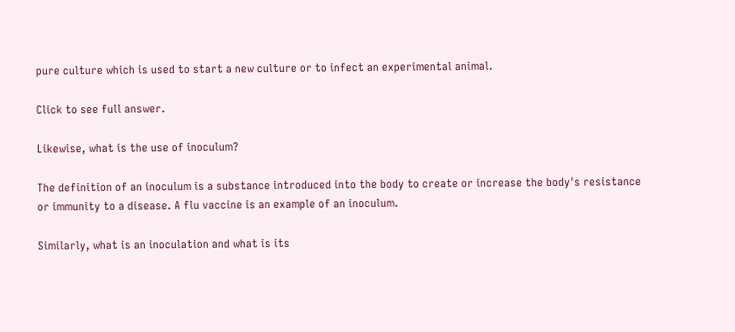pure culture which is used to start a new culture or to infect an experimental animal.

Click to see full answer.

Likewise, what is the use of inoculum?

The definition of an inoculum is a substance introduced into the body to create or increase the body's resistance or immunity to a disease. A flu vaccine is an example of an inoculum.

Similarly, what is an inoculation and what is its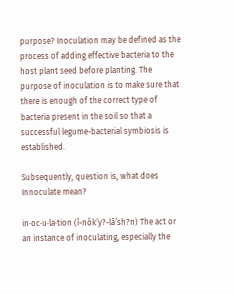purpose? Inoculation may be defined as the process of adding effective bacteria to the host plant seed before planting. The purpose of inoculation is to make sure that there is enough of the correct type of bacteria present in the soil so that a successful legume-bacterial symbiosis is established.

Subsequently, question is, what does Innoculate mean?

in·oc·u·la·tion (ĭ-nŏk′y?-lā′sh?n) The act or an instance of inoculating, especially the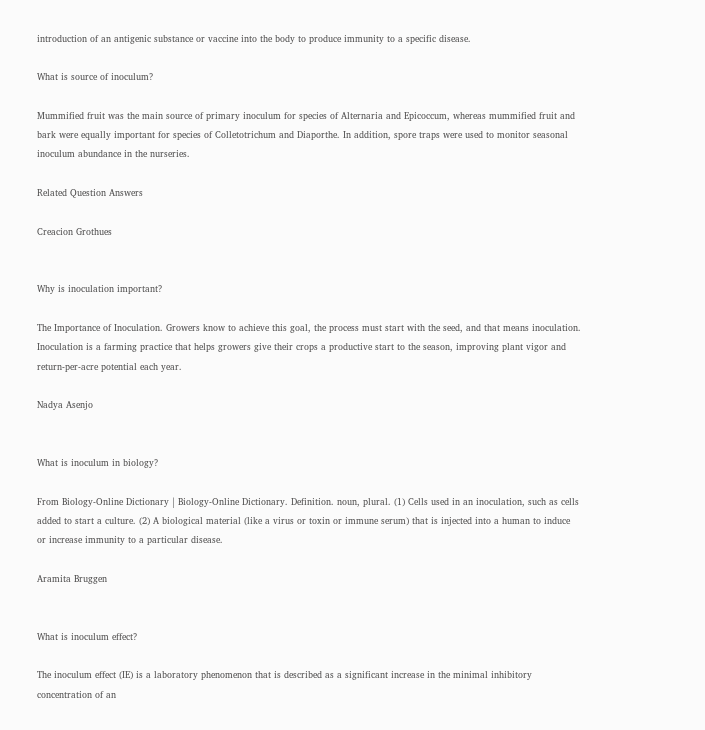introduction of an antigenic substance or vaccine into the body to produce immunity to a specific disease.

What is source of inoculum?

Mummified fruit was the main source of primary inoculum for species of Alternaria and Epicoccum, whereas mummified fruit and bark were equally important for species of Colletotrichum and Diaporthe. In addition, spore traps were used to monitor seasonal inoculum abundance in the nurseries.

Related Question Answers

Creacion Grothues


Why is inoculation important?

The Importance of Inoculation. Growers know to achieve this goal, the process must start with the seed, and that means inoculation. Inoculation is a farming practice that helps growers give their crops a productive start to the season, improving plant vigor and return-per-acre potential each year.

Nadya Asenjo


What is inoculum in biology?

From Biology-Online Dictionary | Biology-Online Dictionary. Definition. noun, plural. (1) Cells used in an inoculation, such as cells added to start a culture. (2) A biological material (like a virus or toxin or immune serum) that is injected into a human to induce or increase immunity to a particular disease.

Aramita Bruggen


What is inoculum effect?

The inoculum effect (IE) is a laboratory phenomenon that is described as a significant increase in the minimal inhibitory concentration of an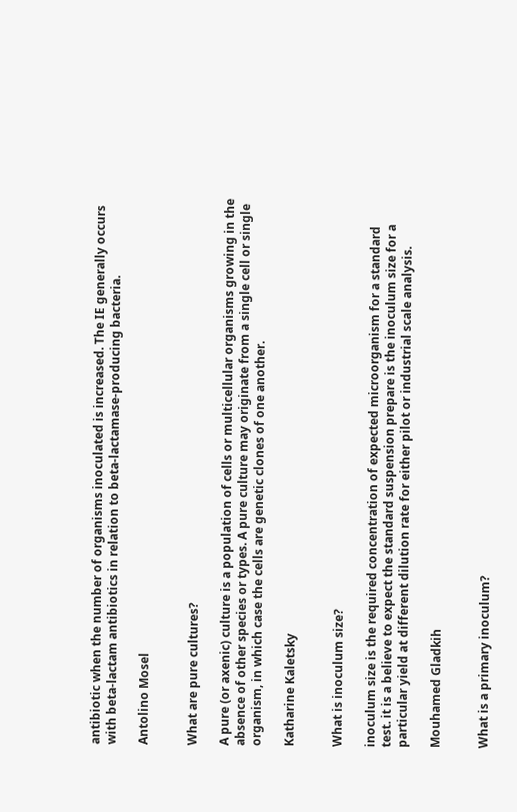antibiotic when the number of organisms inoculated is increased. The IE generally occurs with beta-lactam antibiotics in relation to beta-lactamase-producing bacteria.

Antolino Mosel


What are pure cultures?

A pure (or axenic) culture is a population of cells or multicellular organisms growing in the absence of other species or types. A pure culture may originate from a single cell or single organism, in which case the cells are genetic clones of one another.

Katharine Kaletsky


What is inoculum size?

inoculum size is the required concentration of expected microorganism for a standard test. it is a believe to expect the standard suspension prepare is the inoculum size for a particular yield at different dilution rate for either pilot or industrial scale analysis.

Mouhamed Gladkih


What is a primary inoculum?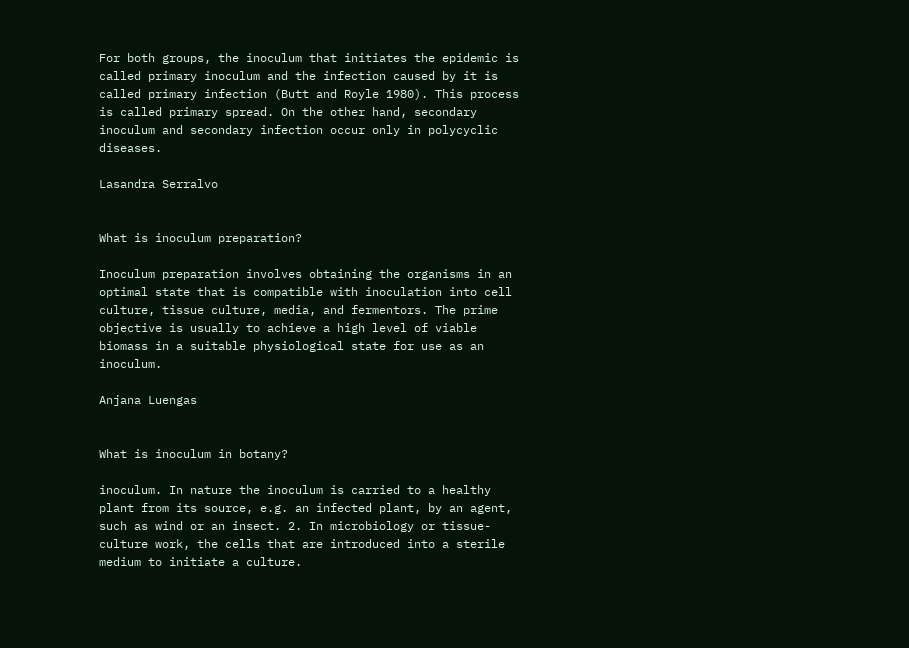For both groups, the inoculum that initiates the epidemic is called primary inoculum and the infection caused by it is called primary infection (Butt and Royle 1980). This process is called primary spread. On the other hand, secondary inoculum and secondary infection occur only in polycyclic diseases.

Lasandra Serralvo


What is inoculum preparation?

Inoculum preparation involves obtaining the organisms in an optimal state that is compatible with inoculation into cell culture, tissue culture, media, and fermentors. The prime objective is usually to achieve a high level of viable biomass in a suitable physiological state for use as an inoculum.

Anjana Luengas


What is inoculum in botany?

inoculum. In nature the inoculum is carried to a healthy plant from its source, e.g. an infected plant, by an agent, such as wind or an insect. 2. In microbiology or tissue-culture work, the cells that are introduced into a sterile medium to initiate a culture.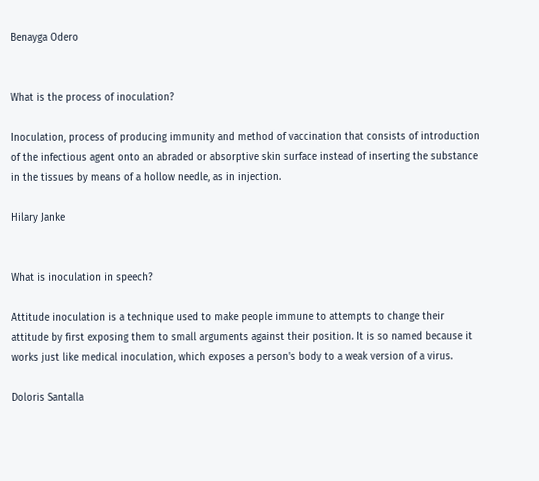Benayga Odero


What is the process of inoculation?

Inoculation, process of producing immunity and method of vaccination that consists of introduction of the infectious agent onto an abraded or absorptive skin surface instead of inserting the substance in the tissues by means of a hollow needle, as in injection.

Hilary Janke


What is inoculation in speech?

Attitude inoculation is a technique used to make people immune to attempts to change their attitude by first exposing them to small arguments against their position. It is so named because it works just like medical inoculation, which exposes a person's body to a weak version of a virus.

Doloris Santalla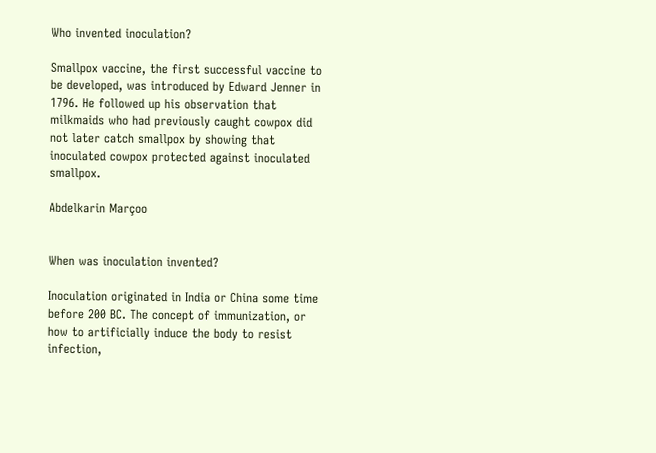Who invented inoculation?

Smallpox vaccine, the first successful vaccine to be developed, was introduced by Edward Jenner in 1796. He followed up his observation that milkmaids who had previously caught cowpox did not later catch smallpox by showing that inoculated cowpox protected against inoculated smallpox.

Abdelkarin Marçoo


When was inoculation invented?

Inoculation originated in India or China some time before 200 BC. The concept of immunization, or how to artificially induce the body to resist infection,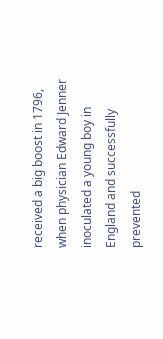received a big boost in 1796, when physician Edward Jenner inoculated a young boy in England and successfully prevented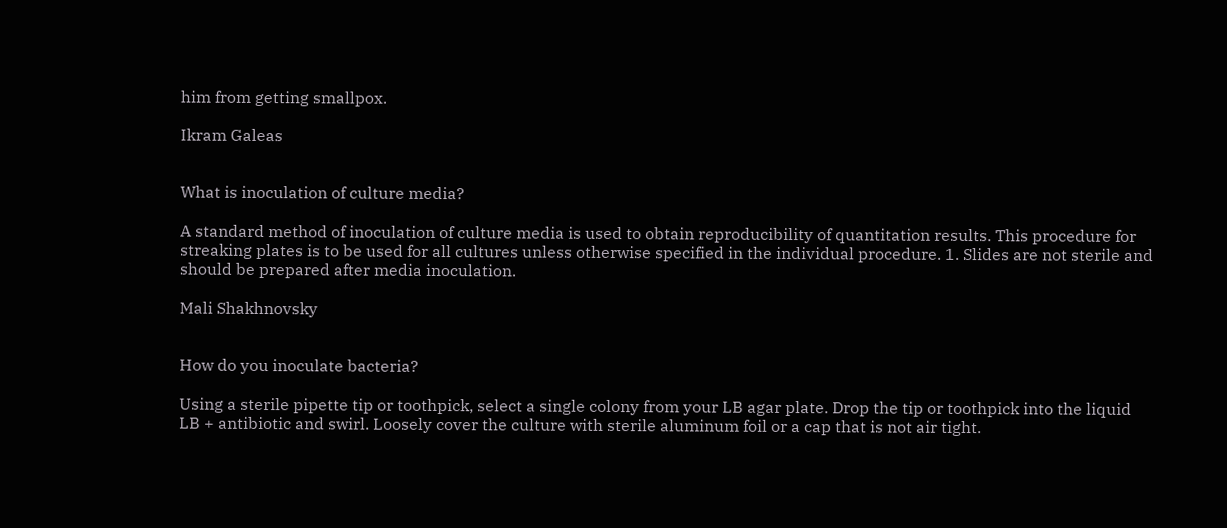him from getting smallpox.

Ikram Galeas


What is inoculation of culture media?

A standard method of inoculation of culture media is used to obtain reproducibility of quantitation results. This procedure for streaking plates is to be used for all cultures unless otherwise specified in the individual procedure. 1. Slides are not sterile and should be prepared after media inoculation.

Mali Shakhnovsky


How do you inoculate bacteria?

Using a sterile pipette tip or toothpick, select a single colony from your LB agar plate. Drop the tip or toothpick into the liquid LB + antibiotic and swirl. Loosely cover the culture with sterile aluminum foil or a cap that is not air tight.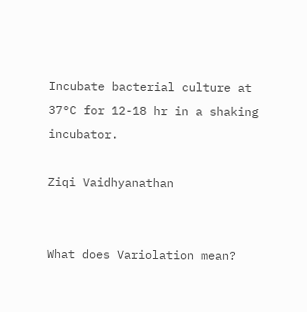Incubate bacterial culture at 37°C for 12-18 hr in a shaking incubator.

Ziqi Vaidhyanathan


What does Variolation mean?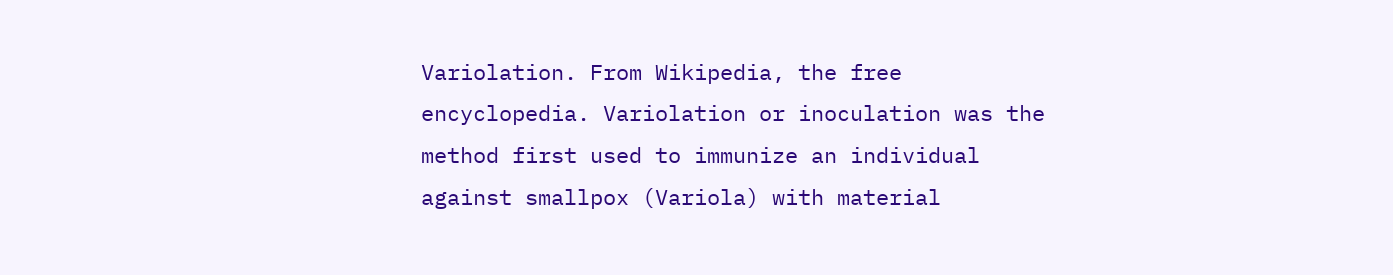Variolation. From Wikipedia, the free encyclopedia. Variolation or inoculation was the method first used to immunize an individual against smallpox (Variola) with material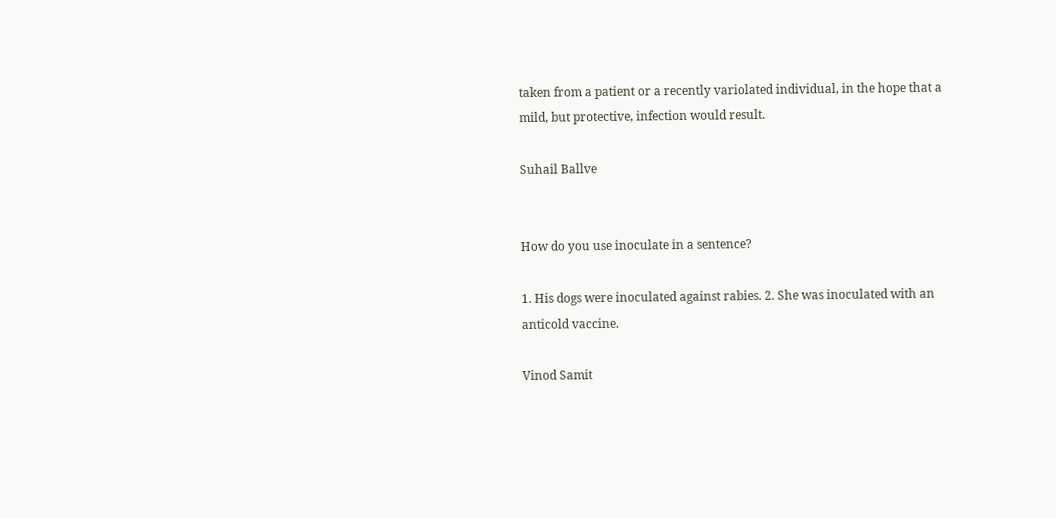taken from a patient or a recently variolated individual, in the hope that a mild, but protective, infection would result.

Suhail Ballve


How do you use inoculate in a sentence?

1. His dogs were inoculated against rabies. 2. She was inoculated with an anticold vaccine.

Vinod Samit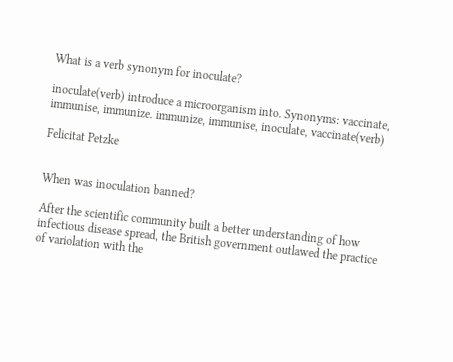What is a verb synonym for inoculate?

inoculate(verb) introduce a microorganism into. Synonyms: vaccinate, immunise, immunize. immunize, immunise, inoculate, vaccinate(verb)

Felicitat Petzke


When was inoculation banned?

After the scientific community built a better understanding of how infectious disease spread, the British government outlawed the practice of variolation with the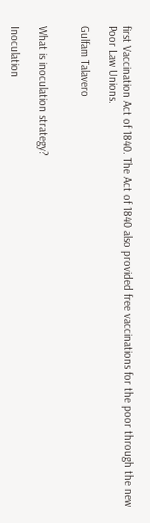first Vaccination Act of 1840. The Act of 1840 also provided free vaccinations for the poor through the new Poor Law Unions.

Gulfam Talavero


What is inoculation strategy?

Inoculation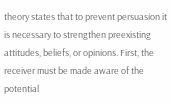theory states that to prevent persuasion it is necessary to strengthen preexisting attitudes, beliefs, or opinions. First, the receiver must be made aware of the potential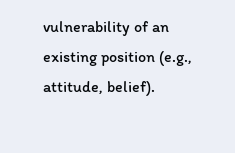vulnerability of an existing position (e.g., attitude, belief).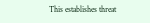This establishes threat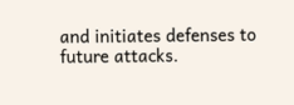and initiates defenses to future attacks.